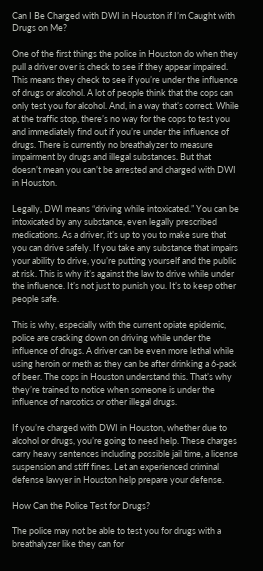Can I Be Charged with DWI in Houston if I’m Caught with Drugs on Me?

One of the first things the police in Houston do when they pull a driver over is check to see if they appear impaired. This means they check to see if you’re under the influence of drugs or alcohol. A lot of people think that the cops can only test you for alcohol. And, in a way that’s correct. While at the traffic stop, there’s no way for the cops to test you and immediately find out if you’re under the influence of drugs. There is currently no breathalyzer to measure impairment by drugs and illegal substances. But that doesn’t mean you can’t be arrested and charged with DWI in Houston.

Legally, DWI means “driving while intoxicated.” You can be intoxicated by any substance, even legally prescribed medications. As a driver, it’s up to you to make sure that you can drive safely. If you take any substance that impairs your ability to drive, you’re putting yourself and the public at risk. This is why it’s against the law to drive while under the influence. It’s not just to punish you. It’s to keep other people safe.

This is why, especially with the current opiate epidemic, police are cracking down on driving while under the influence of drugs. A driver can be even more lethal while using heroin or meth as they can be after drinking a 6-pack of beer. The cops in Houston understand this. That’s why they’re trained to notice when someone is under the influence of narcotics or other illegal drugs.

If you’re charged with DWI in Houston, whether due to alcohol or drugs, you’re going to need help. These charges carry heavy sentences including possible jail time, a license suspension and stiff fines. Let an experienced criminal defense lawyer in Houston help prepare your defense.

How Can the Police Test for Drugs?

The police may not be able to test you for drugs with a breathalyzer like they can for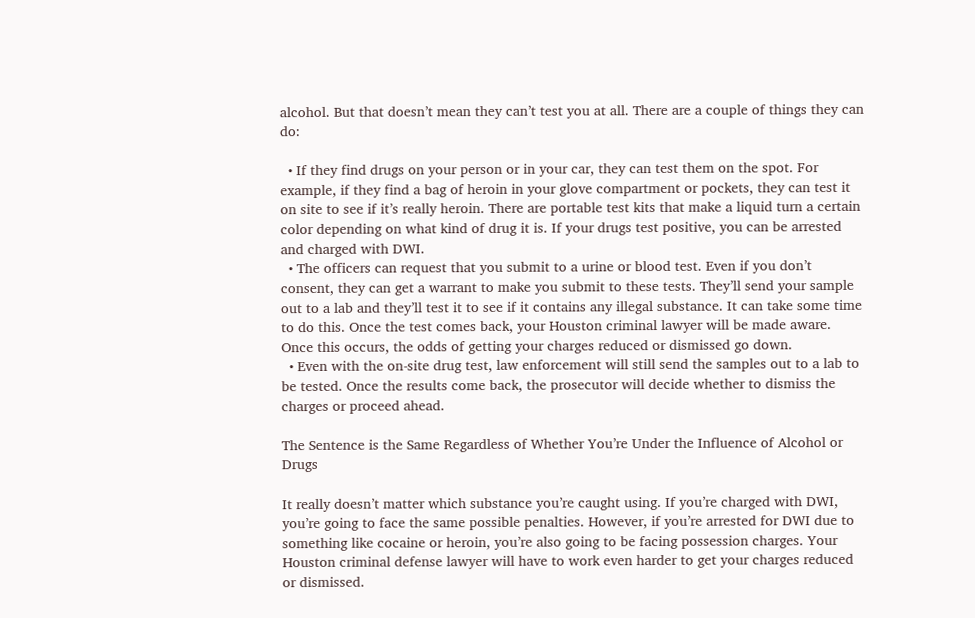alcohol. But that doesn’t mean they can’t test you at all. There are a couple of things they can do:

  • If they find drugs on your person or in your car, they can test them on the spot. For example, if they find a bag of heroin in your glove compartment or pockets, they can test it on site to see if it’s really heroin. There are portable test kits that make a liquid turn a certain color depending on what kind of drug it is. If your drugs test positive, you can be arrested and charged with DWI.
  • The officers can request that you submit to a urine or blood test. Even if you don’t consent, they can get a warrant to make you submit to these tests. They’ll send your sample out to a lab and they’ll test it to see if it contains any illegal substance. It can take some time to do this. Once the test comes back, your Houston criminal lawyer will be made aware. Once this occurs, the odds of getting your charges reduced or dismissed go down.
  • Even with the on-site drug test, law enforcement will still send the samples out to a lab to be tested. Once the results come back, the prosecutor will decide whether to dismiss the charges or proceed ahead.

The Sentence is the Same Regardless of Whether You’re Under the Influence of Alcohol or Drugs

It really doesn’t matter which substance you’re caught using. If you’re charged with DWI, you’re going to face the same possible penalties. However, if you’re arrested for DWI due to something like cocaine or heroin, you’re also going to be facing possession charges. Your Houston criminal defense lawyer will have to work even harder to get your charges reduced or dismissed.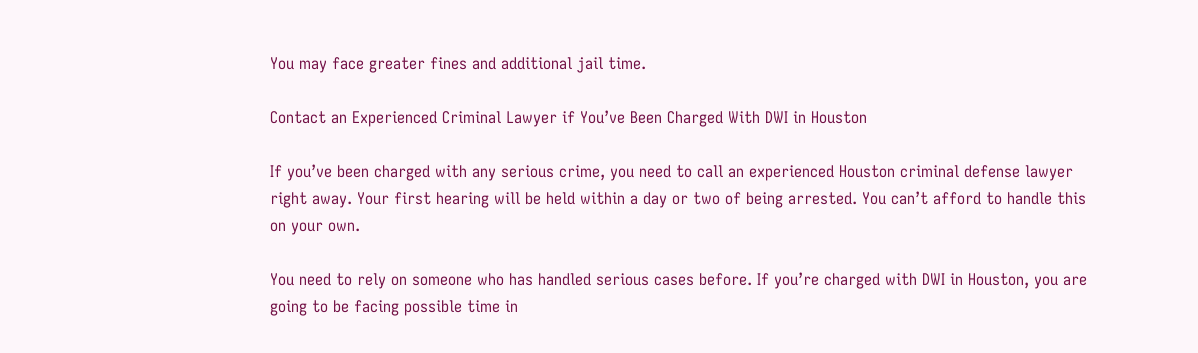You may face greater fines and additional jail time.

Contact an Experienced Criminal Lawyer if You’ve Been Charged With DWI in Houston

If you’ve been charged with any serious crime, you need to call an experienced Houston criminal defense lawyer right away. Your first hearing will be held within a day or two of being arrested. You can’t afford to handle this on your own.

You need to rely on someone who has handled serious cases before. If you’re charged with DWI in Houston, you are going to be facing possible time in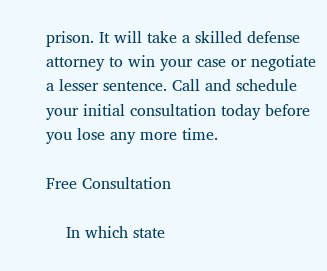prison. It will take a skilled defense attorney to win your case or negotiate a lesser sentence. Call and schedule your initial consultation today before you lose any more time.

Free Consultation

    In which state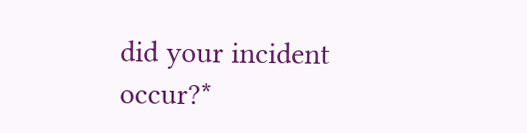did your incident occur?*